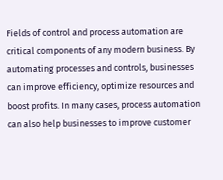Fields of control and process automation are critical components of any modern business. By automating processes and controls, businesses can improve efficiency, optimize resources and boost profits. In many cases, process automation can also help businesses to improve customer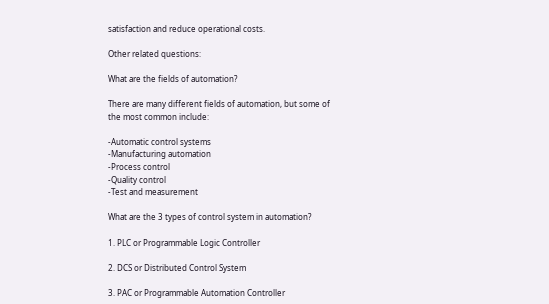satisfaction and reduce operational costs.

Other related questions:

What are the fields of automation?

There are many different fields of automation, but some of the most common include:

-Automatic control systems
-Manufacturing automation
-Process control
-Quality control
-Test and measurement

What are the 3 types of control system in automation?

1. PLC or Programmable Logic Controller

2. DCS or Distributed Control System

3. PAC or Programmable Automation Controller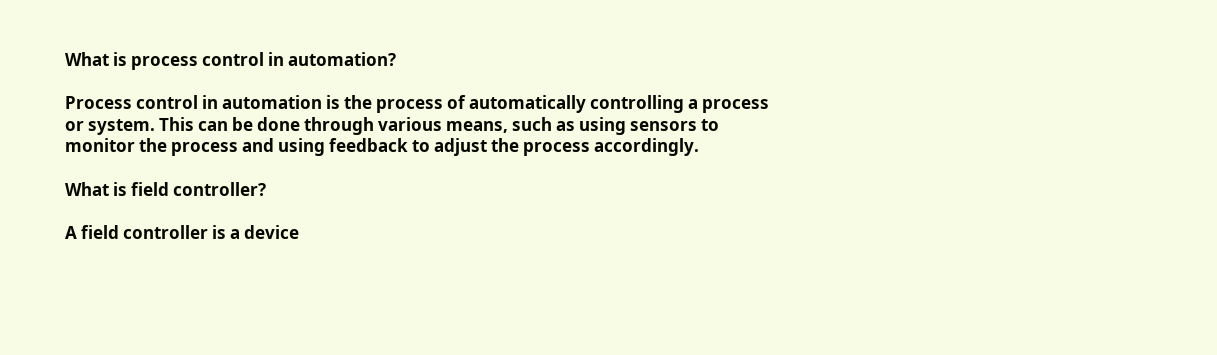What is process control in automation?

Process control in automation is the process of automatically controlling a process or system. This can be done through various means, such as using sensors to monitor the process and using feedback to adjust the process accordingly.

What is field controller?

A field controller is a device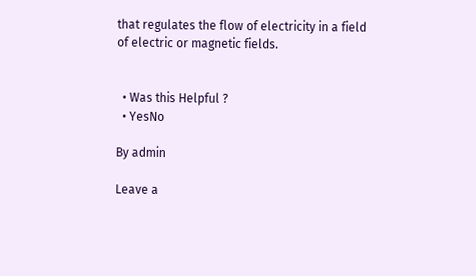that regulates the flow of electricity in a field of electric or magnetic fields.


  • Was this Helpful ?
  • YesNo

By admin

Leave a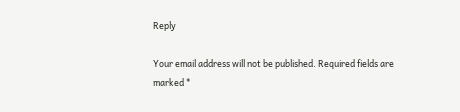Reply

Your email address will not be published. Required fields are marked *